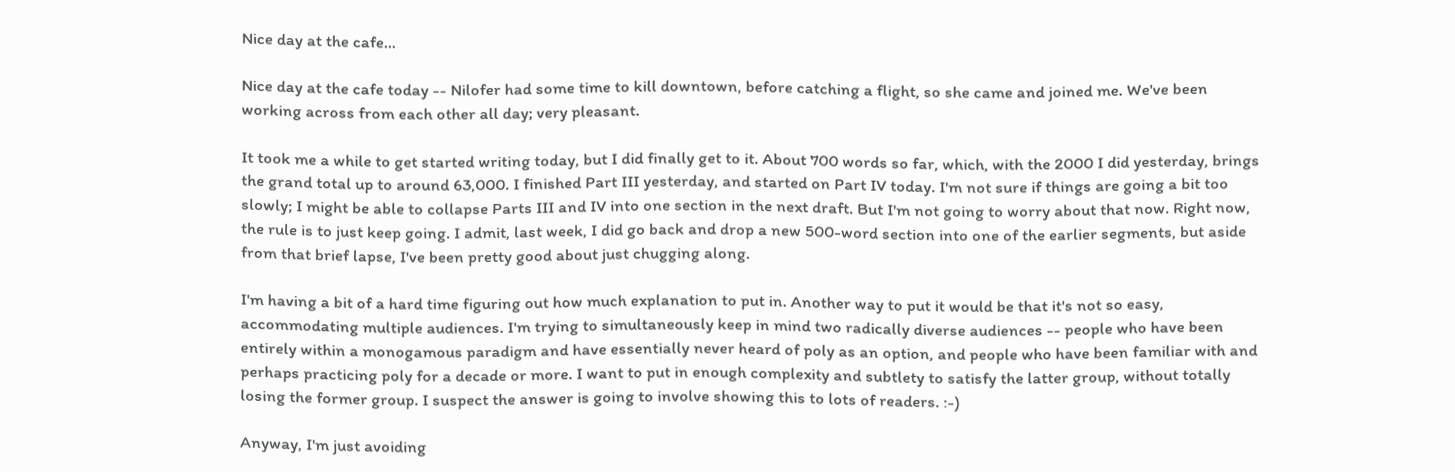Nice day at the cafe…

Nice day at the cafe today -- Nilofer had some time to kill downtown, before catching a flight, so she came and joined me. We've been working across from each other all day; very pleasant.

It took me a while to get started writing today, but I did finally get to it. About 700 words so far, which, with the 2000 I did yesterday, brings the grand total up to around 63,000. I finished Part III yesterday, and started on Part IV today. I'm not sure if things are going a bit too slowly; I might be able to collapse Parts III and IV into one section in the next draft. But I'm not going to worry about that now. Right now, the rule is to just keep going. I admit, last week, I did go back and drop a new 500-word section into one of the earlier segments, but aside from that brief lapse, I've been pretty good about just chugging along.

I'm having a bit of a hard time figuring out how much explanation to put in. Another way to put it would be that it's not so easy, accommodating multiple audiences. I'm trying to simultaneously keep in mind two radically diverse audiences -- people who have been entirely within a monogamous paradigm and have essentially never heard of poly as an option, and people who have been familiar with and perhaps practicing poly for a decade or more. I want to put in enough complexity and subtlety to satisfy the latter group, without totally losing the former group. I suspect the answer is going to involve showing this to lots of readers. :-)

Anyway, I'm just avoiding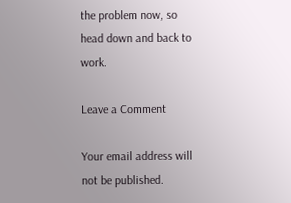the problem now, so head down and back to work.

Leave a Comment

Your email address will not be published.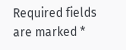Required fields are marked *